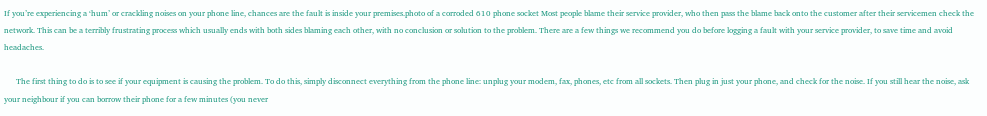If you’re experiencing a ‘hum’ or crackling noises on your phone line, chances are the fault is inside your premises.photo of a corroded 610 phone socket Most people blame their service provider, who then pass the blame back onto the customer after their servicemen check the network. This can be a terribly frustrating process which usually ends with both sides blaming each other, with no conclusion or solution to the problem. There are a few things we recommend you do before logging a fault with your service provider, to save time and avoid headaches.

      The first thing to do is to see if your equipment is causing the problem. To do this, simply disconnect everything from the phone line: unplug your modem, fax, phones, etc from all sockets. Then plug in just your phone, and check for the noise. If you still hear the noise, ask your neighbour if you can borrow their phone for a few minutes (you never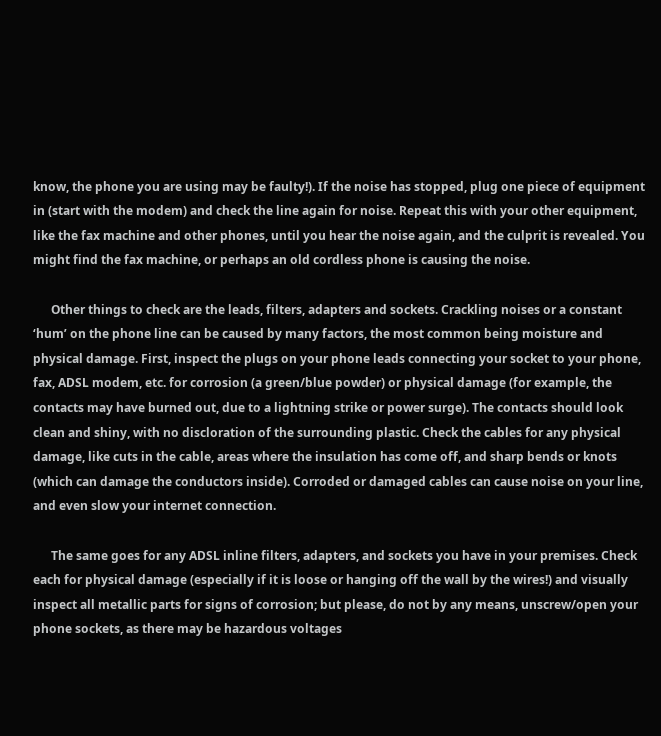know, the phone you are using may be faulty!). If the noise has stopped, plug one piece of equipment in (start with the modem) and check the line again for noise. Repeat this with your other equipment, like the fax machine and other phones, until you hear the noise again, and the culprit is revealed. You might find the fax machine, or perhaps an old cordless phone is causing the noise.

      Other things to check are the leads, filters, adapters and sockets. Crackling noises or a constant ‘hum’ on the phone line can be caused by many factors, the most common being moisture and physical damage. First, inspect the plugs on your phone leads connecting your socket to your phone, fax, ADSL modem, etc. for corrosion (a green/blue powder) or physical damage (for example, the contacts may have burned out, due to a lightning strike or power surge). The contacts should look clean and shiny, with no discloration of the surrounding plastic. Check the cables for any physical damage, like cuts in the cable, areas where the insulation has come off, and sharp bends or knots (which can damage the conductors inside). Corroded or damaged cables can cause noise on your line, and even slow your internet connection.

      The same goes for any ADSL inline filters, adapters, and sockets you have in your premises. Check each for physical damage (especially if it is loose or hanging off the wall by the wires!) and visually inspect all metallic parts for signs of corrosion; but please, do not by any means, unscrew/open your phone sockets, as there may be hazardous voltages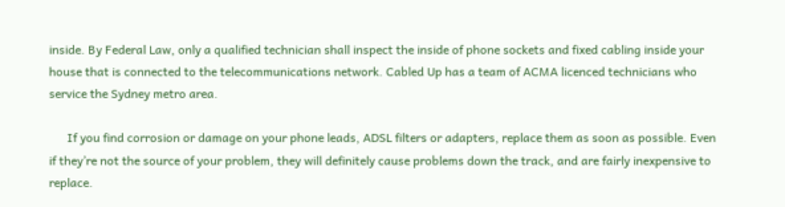inside. By Federal Law, only a qualified technician shall inspect the inside of phone sockets and fixed cabling inside your house that is connected to the telecommunications network. Cabled Up has a team of ACMA licenced technicians who service the Sydney metro area.

      If you find corrosion or damage on your phone leads, ADSL filters or adapters, replace them as soon as possible. Even if they’re not the source of your problem, they will definitely cause problems down the track, and are fairly inexpensive to replace.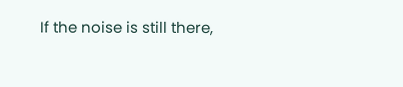If the noise is still there,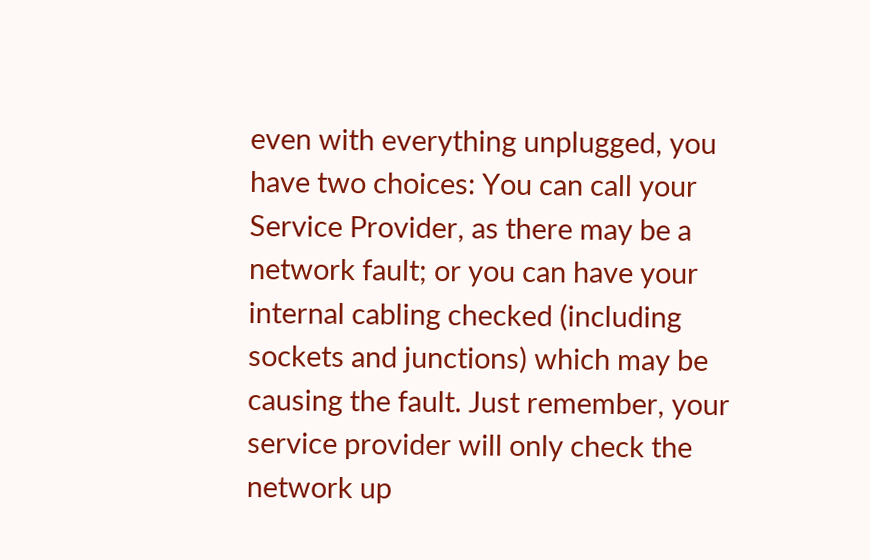even with everything unplugged, you have two choices: You can call your Service Provider, as there may be a network fault; or you can have your internal cabling checked (including sockets and junctions) which may be causing the fault. Just remember, your service provider will only check the network up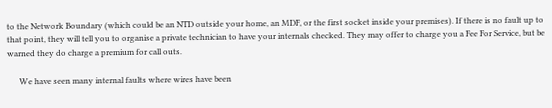to the Network Boundary (which could be an NTD outside your home, an MDF, or the first socket inside your premises). If there is no fault up to that point, they will tell you to organise a private technician to have your internals checked. They may offer to charge you a Fee For Service, but be warned they do charge a premium for call outs.

      We have seen many internal faults where wires have been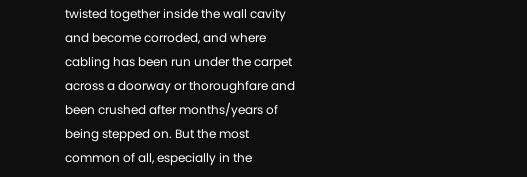twisted together inside the wall cavity and become corroded, and where cabling has been run under the carpet across a doorway or thoroughfare and been crushed after months/years of being stepped on. But the most common of all, especially in the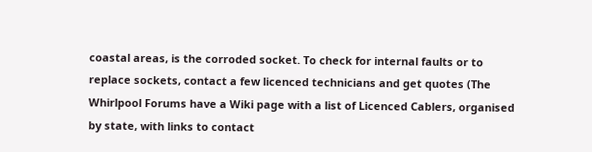coastal areas, is the corroded socket. To check for internal faults or to replace sockets, contact a few licenced technicians and get quotes (The Whirlpool Forums have a Wiki page with a list of Licenced Cablers, organised by state, with links to contact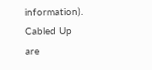information). Cabled Up are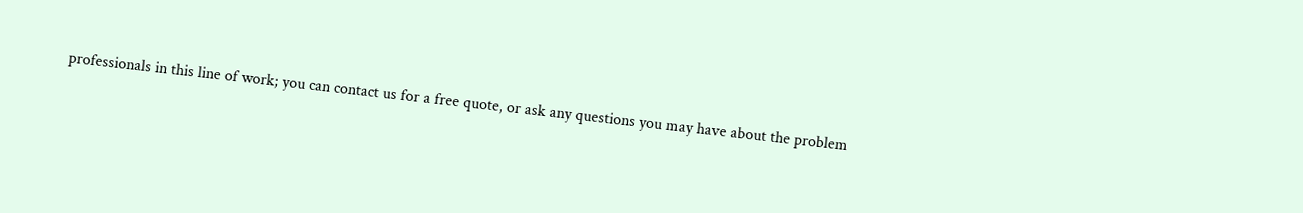professionals in this line of work; you can contact us for a free quote, or ask any questions you may have about the problem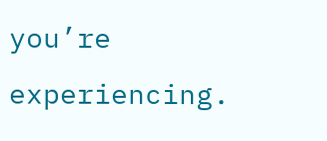you’re experiencing.